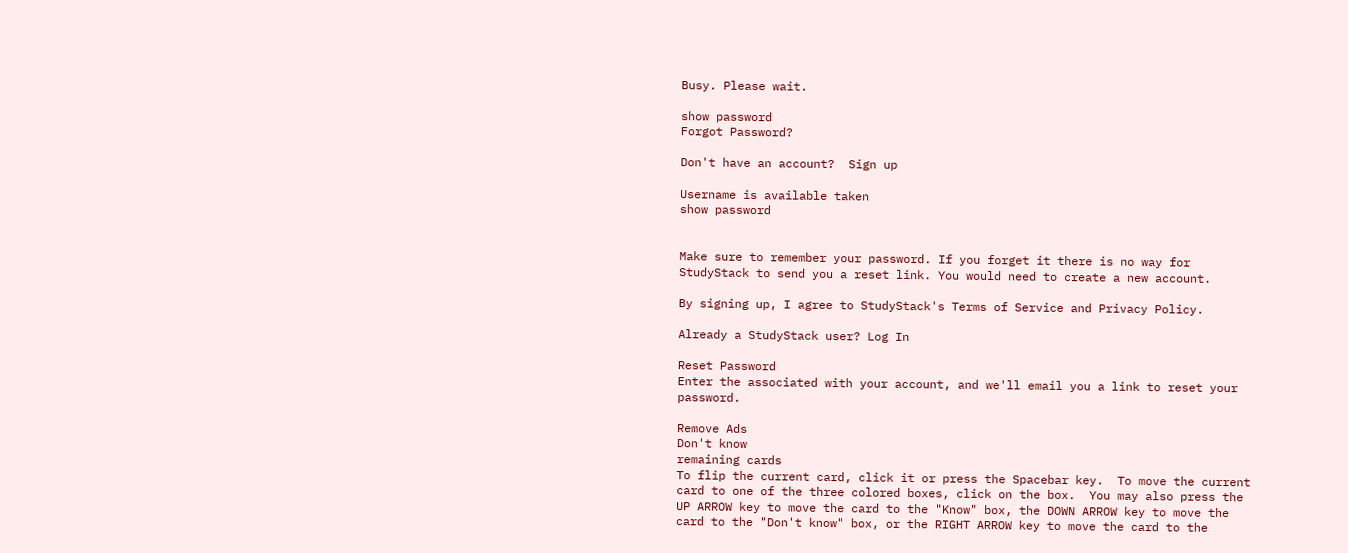Busy. Please wait.

show password
Forgot Password?

Don't have an account?  Sign up

Username is available taken
show password


Make sure to remember your password. If you forget it there is no way for StudyStack to send you a reset link. You would need to create a new account.

By signing up, I agree to StudyStack's Terms of Service and Privacy Policy.

Already a StudyStack user? Log In

Reset Password
Enter the associated with your account, and we'll email you a link to reset your password.

Remove Ads
Don't know
remaining cards
To flip the current card, click it or press the Spacebar key.  To move the current card to one of the three colored boxes, click on the box.  You may also press the UP ARROW key to move the card to the "Know" box, the DOWN ARROW key to move the card to the "Don't know" box, or the RIGHT ARROW key to move the card to the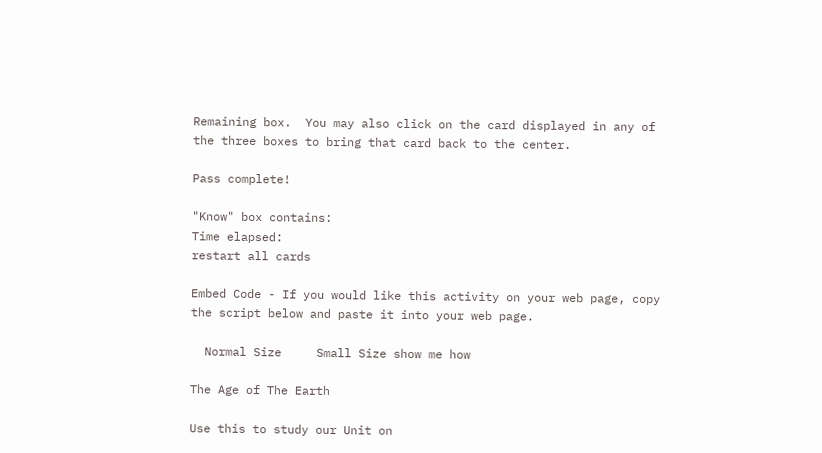Remaining box.  You may also click on the card displayed in any of the three boxes to bring that card back to the center.

Pass complete!

"Know" box contains:
Time elapsed:
restart all cards

Embed Code - If you would like this activity on your web page, copy the script below and paste it into your web page.

  Normal Size     Small Size show me how

The Age of The Earth

Use this to study our Unit on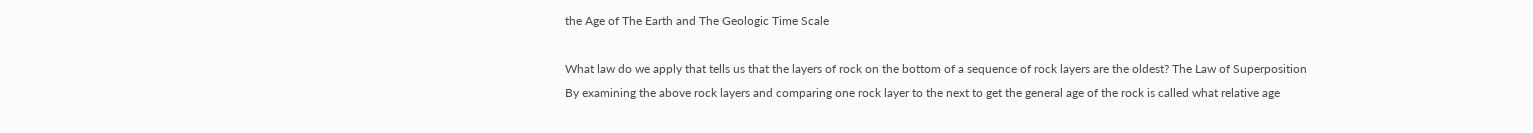the Age of The Earth and The Geologic Time Scale

What law do we apply that tells us that the layers of rock on the bottom of a sequence of rock layers are the oldest? The Law of Superposition
By examining the above rock layers and comparing one rock layer to the next to get the general age of the rock is called what relative age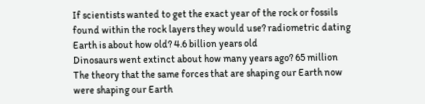If scientists wanted to get the exact year of the rock or fossils found within the rock layers they would use? radiometric dating
Earth is about how old? 4.6 billion years old
Dinosaurs went extinct about how many years ago? 65 million
The theory that the same forces that are shaping our Earth now were shaping our Earth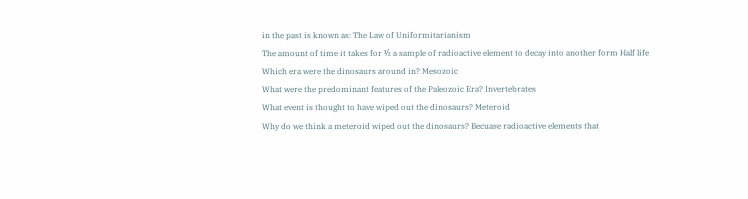in the past is known as: The Law of Uniformitarianism
The amount of time it takes for ½ a sample of radioactive element to decay into another form Half life
Which era were the dinosaurs around in? Mesozoic
What were the predominant features of the Paleozoic Era? Invertebrates
What event is thought to have wiped out the dinosaurs? Meteroid
Why do we think a meteroid wiped out the dinosaurs? Becuase radioactive elements that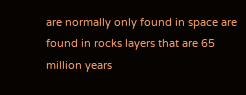are normally only found in space are found in rocks layers that are 65 million years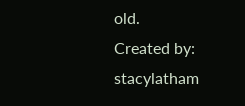old.
Created by: stacylatham